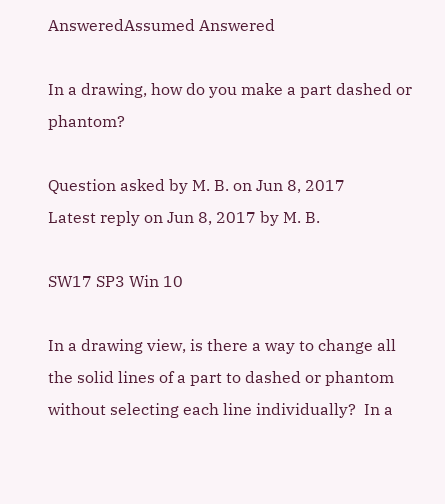AnsweredAssumed Answered

In a drawing, how do you make a part dashed or phantom?

Question asked by M. B. on Jun 8, 2017
Latest reply on Jun 8, 2017 by M. B.

SW17 SP3 Win 10

In a drawing view, is there a way to change all the solid lines of a part to dashed or phantom without selecting each line individually?  In a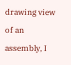drawing view of an assembly, I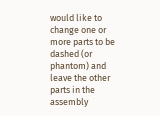would like to change one or more parts to be dashed (or phantom) and leave the other parts in the assembly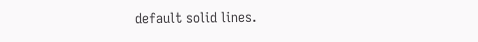default solid lines.